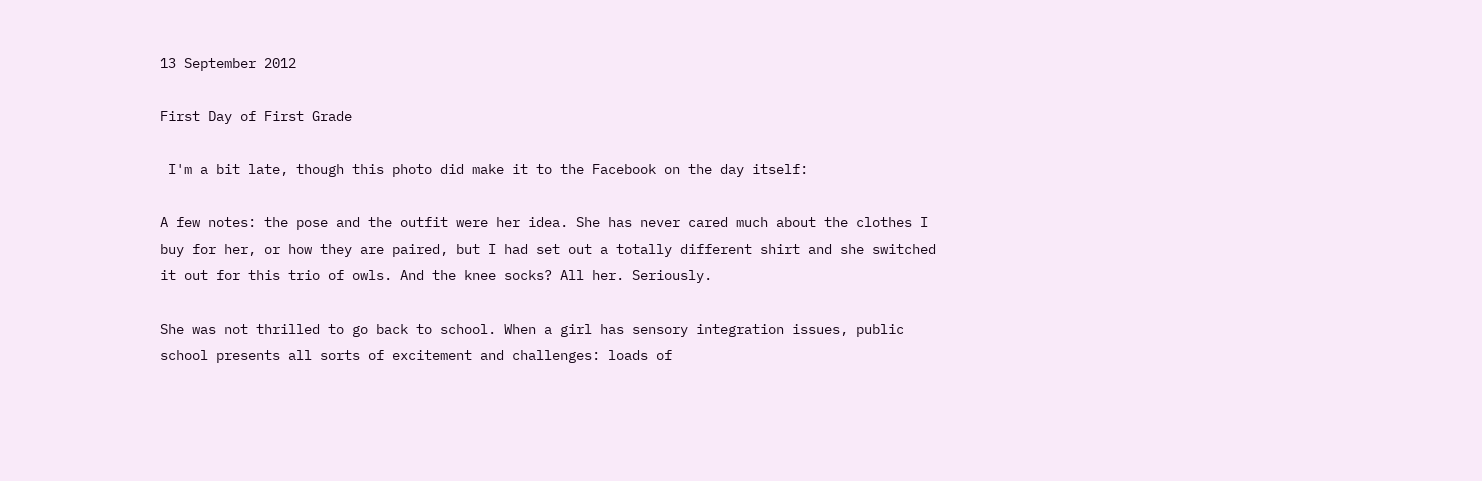13 September 2012

First Day of First Grade

 I'm a bit late, though this photo did make it to the Facebook on the day itself:

A few notes: the pose and the outfit were her idea. She has never cared much about the clothes I buy for her, or how they are paired, but I had set out a totally different shirt and she switched it out for this trio of owls. And the knee socks? All her. Seriously.

She was not thrilled to go back to school. When a girl has sensory integration issues, public school presents all sorts of excitement and challenges: loads of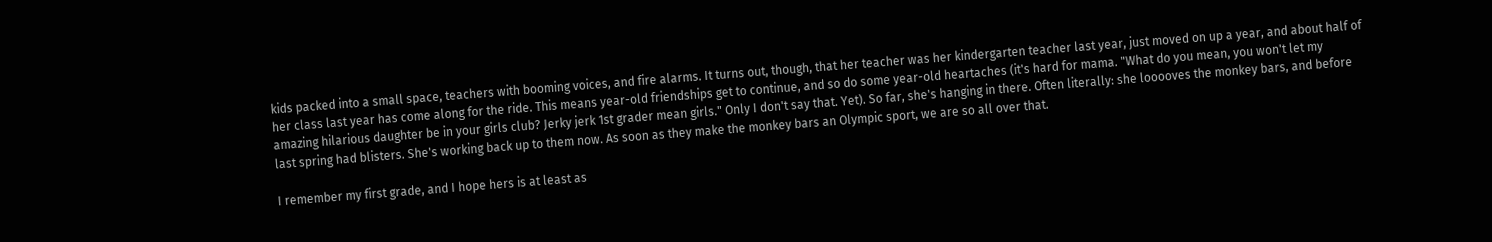kids packed into a small space, teachers with booming voices, and fire alarms. It turns out, though, that her teacher was her kindergarten teacher last year, just moved on up a year, and about half of her class last year has come along for the ride. This means year-old friendships get to continue, and so do some year-old heartaches (it's hard for mama. "What do you mean, you won't let my amazing hilarious daughter be in your girls club? Jerky jerk 1st grader mean girls." Only I don't say that. Yet). So far, she's hanging in there. Often literally: she looooves the monkey bars, and before last spring had blisters. She's working back up to them now. As soon as they make the monkey bars an Olympic sport, we are so all over that.

I remember my first grade, and I hope hers is at least as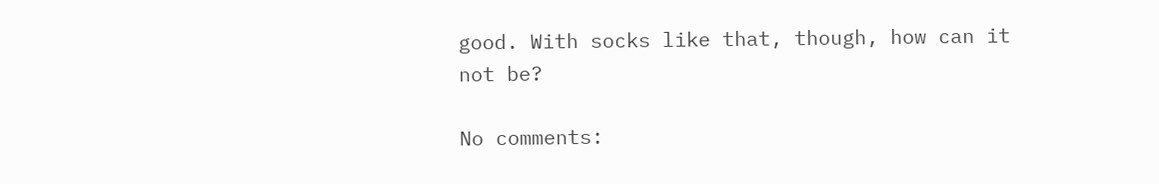good. With socks like that, though, how can it not be?

No comments: